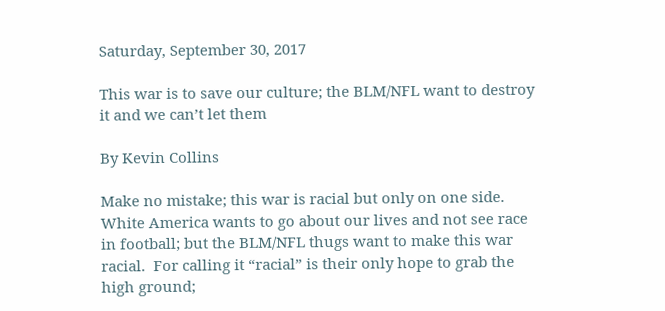Saturday, September 30, 2017

This war is to save our culture; the BLM/NFL want to destroy it and we can’t let them

By Kevin Collins

Make no mistake; this war is racial but only on one side. White America wants to go about our lives and not see race in football; but the BLM/NFL thugs want to make this war racial.  For calling it “racial” is their only hope to grab the high ground;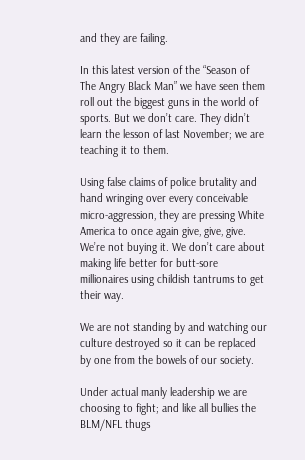and they are failing.

In this latest version of the “Season of The Angry Black Man” we have seen them roll out the biggest guns in the world of sports. But we don’t care. They didn’t learn the lesson of last November; we are teaching it to them.

Using false claims of police brutality and hand wringing over every conceivable micro-aggression, they are pressing White America to once again give, give, give. We’re not buying it. We don’t care about making life better for butt-sore millionaires using childish tantrums to get their way.

We are not standing by and watching our culture destroyed so it can be replaced by one from the bowels of our society.

Under actual manly leadership we are choosing to fight; and like all bullies the BLM/NFL thugs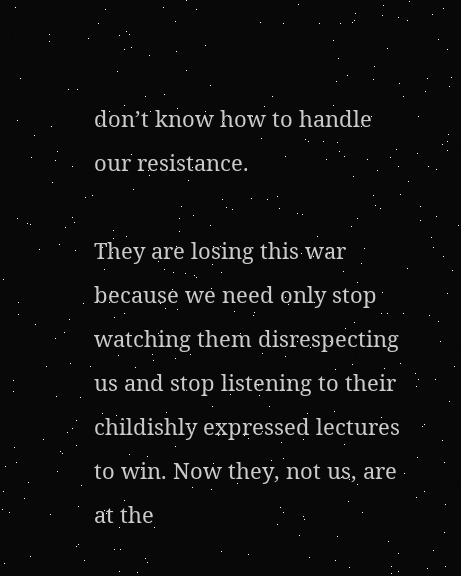don’t know how to handle our resistance.

They are losing this war because we need only stop watching them disrespecting us and stop listening to their childishly expressed lectures to win. Now they, not us, are at the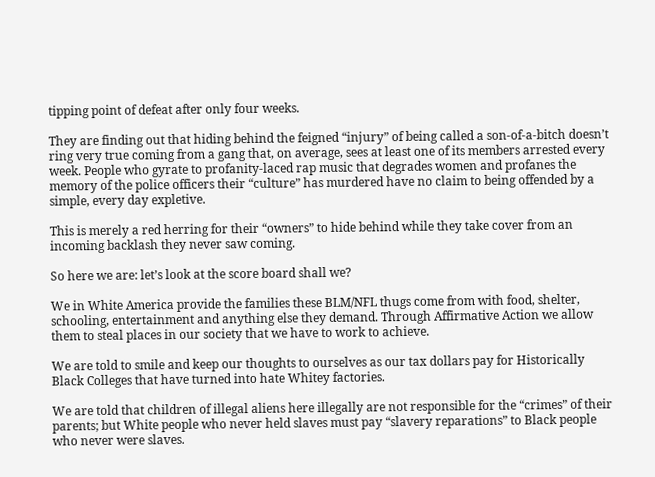tipping point of defeat after only four weeks.

They are finding out that hiding behind the feigned “injury” of being called a son-of-a-bitch doesn’t ring very true coming from a gang that, on average, sees at least one of its members arrested every week. People who gyrate to profanity-laced rap music that degrades women and profanes the memory of the police officers their “culture” has murdered have no claim to being offended by a simple, every day expletive.

This is merely a red herring for their “owners” to hide behind while they take cover from an incoming backlash they never saw coming.

So here we are: let’s look at the score board shall we?

We in White America provide the families these BLM/NFL thugs come from with food, shelter, schooling, entertainment and anything else they demand. Through Affirmative Action we allow them to steal places in our society that we have to work to achieve.

We are told to smile and keep our thoughts to ourselves as our tax dollars pay for Historically Black Colleges that have turned into hate Whitey factories.

We are told that children of illegal aliens here illegally are not responsible for the “crimes” of their parents; but White people who never held slaves must pay “slavery reparations” to Black people who never were slaves.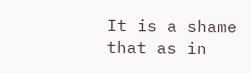It is a shame that as in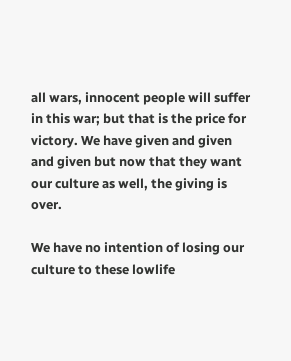all wars, innocent people will suffer in this war; but that is the price for victory. We have given and given and given but now that they want our culture as well, the giving is over.

We have no intention of losing our culture to these lowlife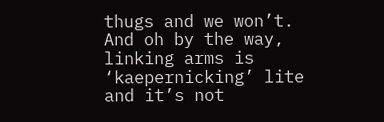thugs and we won’t.  And oh by the way, linking arms is ‘kaepernicking’ lite and it’s not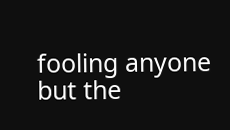fooling anyone but the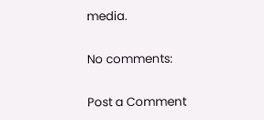media.

No comments:

Post a Comment